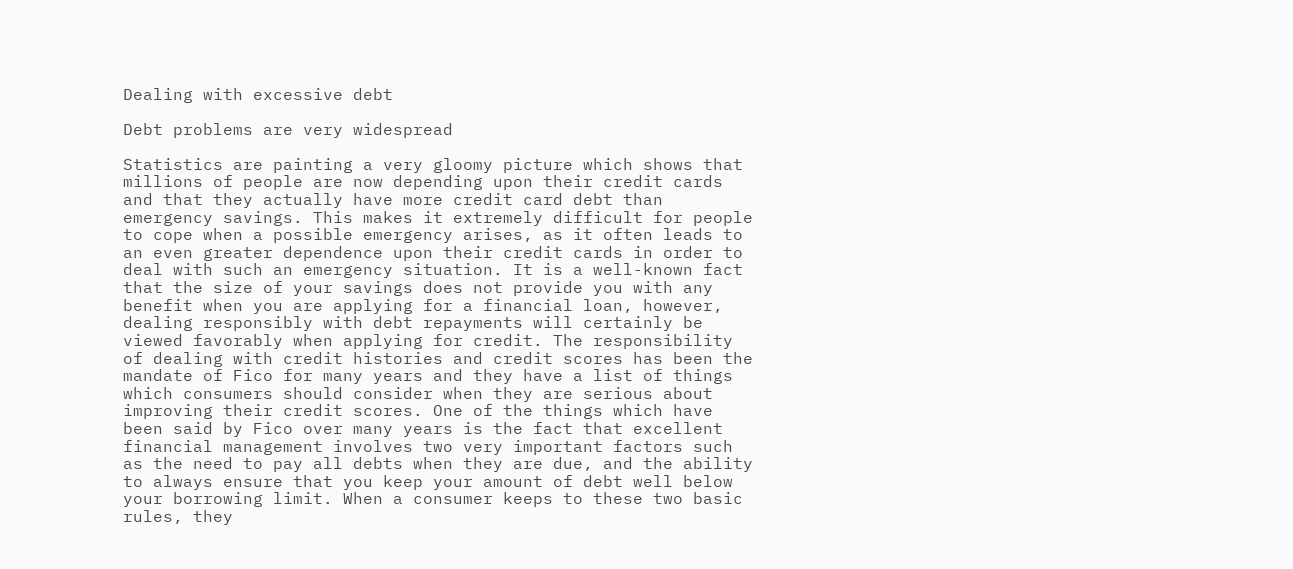Dealing with excessive debt

Debt problems are very widespread

Statistics are painting a very gloomy picture which shows that millions of people are now depending upon their credit cards and that they actually have more credit card debt than emergency savings. This makes it extremely difficult for people to cope when a possible emergency arises, as it often leads to an even greater dependence upon their credit cards in order to deal with such an emergency situation. It is a well-known fact that the size of your savings does not provide you with any benefit when you are applying for a financial loan, however, dealing responsibly with debt repayments will certainly be viewed favorably when applying for credit. The responsibility of dealing with credit histories and credit scores has been the mandate of Fico for many years and they have a list of things which consumers should consider when they are serious about improving their credit scores. One of the things which have been said by Fico over many years is the fact that excellent financial management involves two very important factors such as the need to pay all debts when they are due, and the ability to always ensure that you keep your amount of debt well below your borrowing limit. When a consumer keeps to these two basic rules, they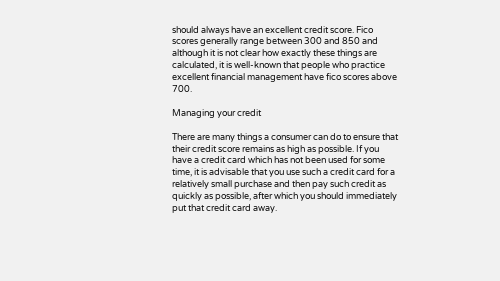should always have an excellent credit score. Fico scores generally range between 300 and 850 and although it is not clear how exactly these things are calculated, it is well-known that people who practice excellent financial management have fico scores above 700.

Managing your credit

There are many things a consumer can do to ensure that their credit score remains as high as possible. If you have a credit card which has not been used for some time, it is advisable that you use such a credit card for a relatively small purchase and then pay such credit as quickly as possible, after which you should immediately put that credit card away.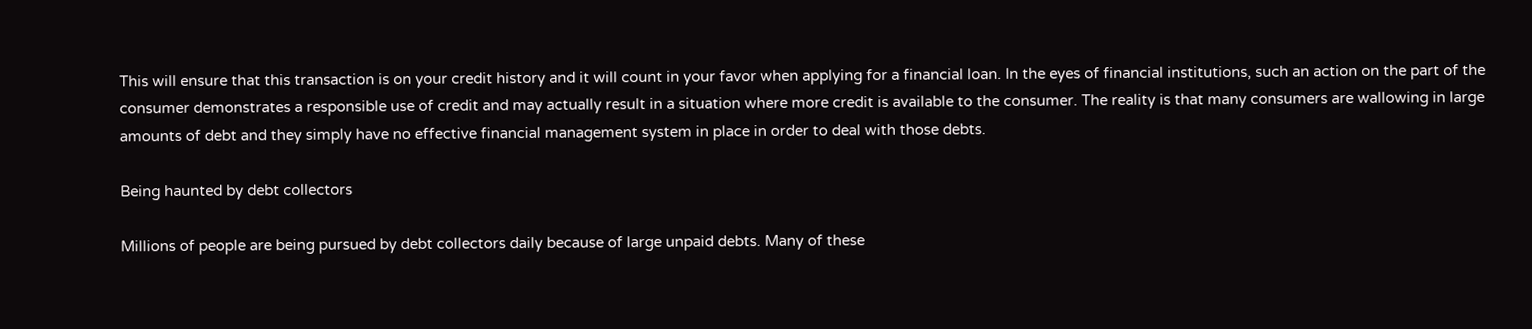This will ensure that this transaction is on your credit history and it will count in your favor when applying for a financial loan. In the eyes of financial institutions, such an action on the part of the consumer demonstrates a responsible use of credit and may actually result in a situation where more credit is available to the consumer. The reality is that many consumers are wallowing in large amounts of debt and they simply have no effective financial management system in place in order to deal with those debts.

Being haunted by debt collectors

Millions of people are being pursued by debt collectors daily because of large unpaid debts. Many of these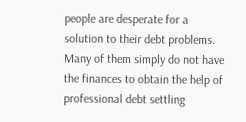people are desperate for a solution to their debt problems. Many of them simply do not have the finances to obtain the help of professional debt settling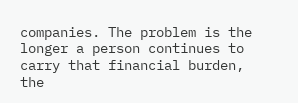companies. The problem is the longer a person continues to carry that financial burden, the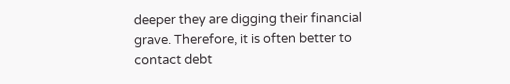deeper they are digging their financial grave. Therefore, it is often better to contact debt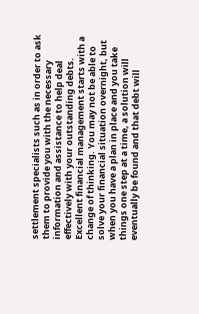settlement specialists such as in order to ask them to provide you with the necessary information and assistance to help deal effectively with your outstanding debts. Excellent financial management starts with a change of thinking. You may not be able to solve your financial situation overnight, but when you have a plan in place and you take things one step at a time, a solution will eventually be found and that debt will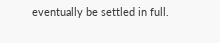eventually be settled in full.